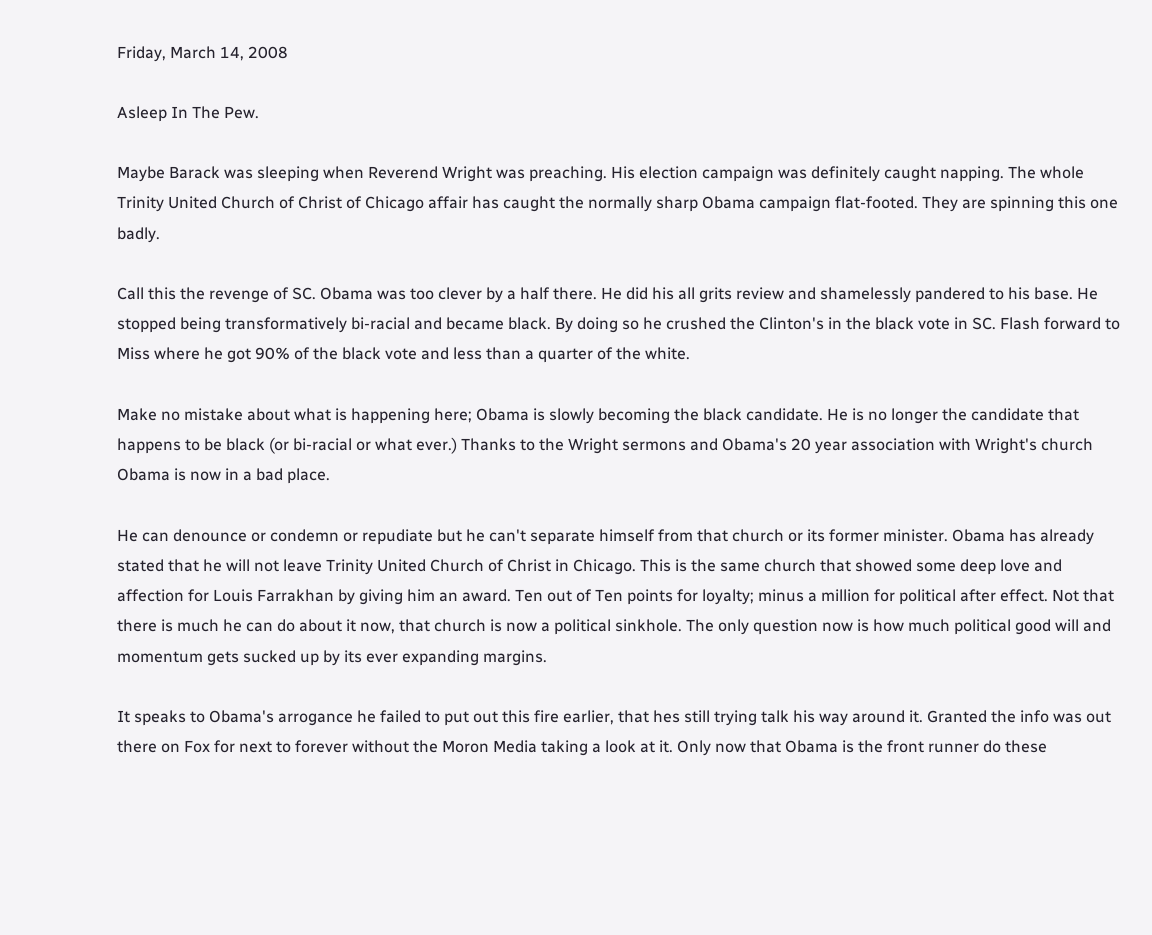Friday, March 14, 2008

Asleep In The Pew.

Maybe Barack was sleeping when Reverend Wright was preaching. His election campaign was definitely caught napping. The whole Trinity United Church of Christ of Chicago affair has caught the normally sharp Obama campaign flat-footed. They are spinning this one badly.

Call this the revenge of SC. Obama was too clever by a half there. He did his all grits review and shamelessly pandered to his base. He stopped being transformatively bi-racial and became black. By doing so he crushed the Clinton's in the black vote in SC. Flash forward to Miss where he got 90% of the black vote and less than a quarter of the white.

Make no mistake about what is happening here; Obama is slowly becoming the black candidate. He is no longer the candidate that happens to be black (or bi-racial or what ever.) Thanks to the Wright sermons and Obama's 20 year association with Wright's church Obama is now in a bad place.

He can denounce or condemn or repudiate but he can't separate himself from that church or its former minister. Obama has already stated that he will not leave Trinity United Church of Christ in Chicago. This is the same church that showed some deep love and affection for Louis Farrakhan by giving him an award. Ten out of Ten points for loyalty; minus a million for political after effect. Not that there is much he can do about it now, that church is now a political sinkhole. The only question now is how much political good will and momentum gets sucked up by its ever expanding margins.

It speaks to Obama's arrogance he failed to put out this fire earlier, that hes still trying talk his way around it. Granted the info was out there on Fox for next to forever without the Moron Media taking a look at it. Only now that Obama is the front runner do these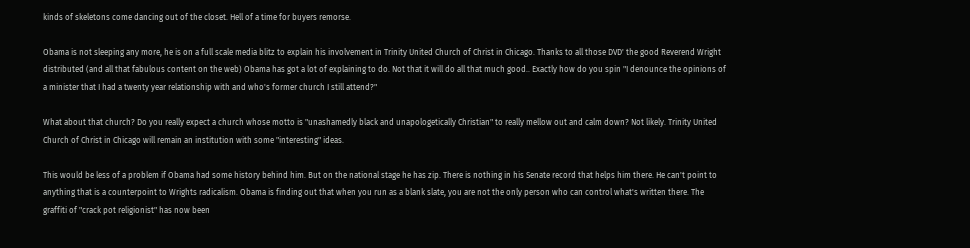kinds of skeletons come dancing out of the closet. Hell of a time for buyers remorse.

Obama is not sleeping any more, he is on a full scale media blitz to explain his involvement in Trinity United Church of Christ in Chicago. Thanks to all those DVD' the good Reverend Wright distributed (and all that fabulous content on the web) Obama has got a lot of explaining to do. Not that it will do all that much good.. Exactly how do you spin "I denounce the opinions of a minister that I had a twenty year relationship with and who's former church I still attend?"

What about that church? Do you really expect a church whose motto is "unashamedly black and unapologetically Christian" to really mellow out and calm down? Not likely. Trinity United Church of Christ in Chicago will remain an institution with some "interesting" ideas.

This would be less of a problem if Obama had some history behind him. But on the national stage he has zip. There is nothing in his Senate record that helps him there. He can't point to anything that is a counterpoint to Wrights radicalism. Obama is finding out that when you run as a blank slate, you are not the only person who can control what's written there. The graffiti of "crack pot religionist" has now been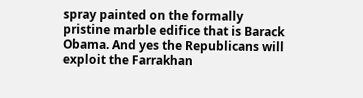spray painted on the formally pristine marble edifice that is Barack Obama. And yes the Republicans will exploit the Farrakhan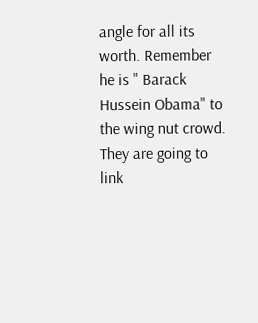angle for all its worth. Remember he is " Barack Hussein Obama" to the wing nut crowd. They are going to link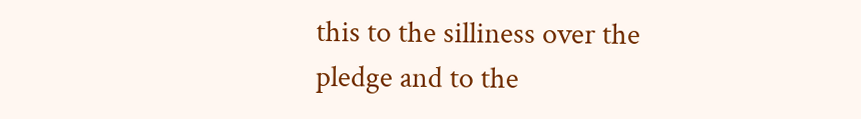this to the silliness over the pledge and to the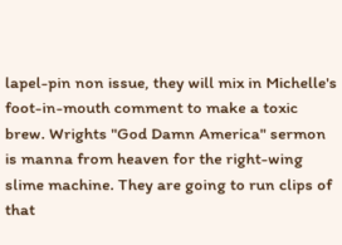lapel-pin non issue, they will mix in Michelle's foot-in-mouth comment to make a toxic brew. Wrights "God Damn America" sermon is manna from heaven for the right-wing slime machine. They are going to run clips of that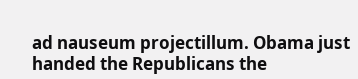ad nauseum projectillum. Obama just handed the Republicans the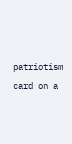patriotism card on a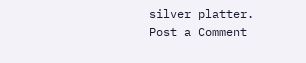silver platter.
Post a Comment